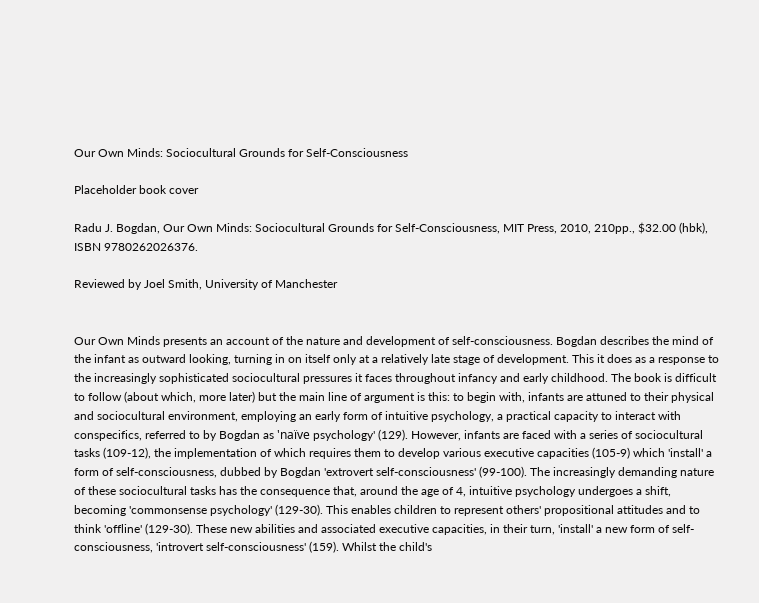Our Own Minds: Sociocultural Grounds for Self-Consciousness

Placeholder book cover

Radu J. Bogdan, Our Own Minds: Sociocultural Grounds for Self-Consciousness, MIT Press, 2010, 210pp., $32.00 (hbk), ISBN 9780262026376.

Reviewed by Joel Smith, University of Manchester


Our Own Minds presents an account of the nature and development of self-consciousness. Bogdan describes the mind of the infant as outward looking, turning in on itself only at a relatively late stage of development. This it does as a response to the increasingly sophisticated sociocultural pressures it faces throughout infancy and early childhood. The book is difficult to follow (about which, more later) but the main line of argument is this: to begin with, infants are attuned to their physical and sociocultural environment, employing an early form of intuitive psychology, a practical capacity to interact with conspecifics, referred to by Bogdan as 'naïve psychology' (129). However, infants are faced with a series of sociocultural tasks (109-12), the implementation of which requires them to develop various executive capacities (105-9) which 'install' a form of self-consciousness, dubbed by Bogdan 'extrovert self-consciousness' (99-100). The increasingly demanding nature of these sociocultural tasks has the consequence that, around the age of 4, intuitive psychology undergoes a shift, becoming 'commonsense psychology' (129-30). This enables children to represent others' propositional attitudes and to think 'offline' (129-30). These new abilities and associated executive capacities, in their turn, 'install' a new form of self-consciousness, 'introvert self-consciousness' (159). Whilst the child's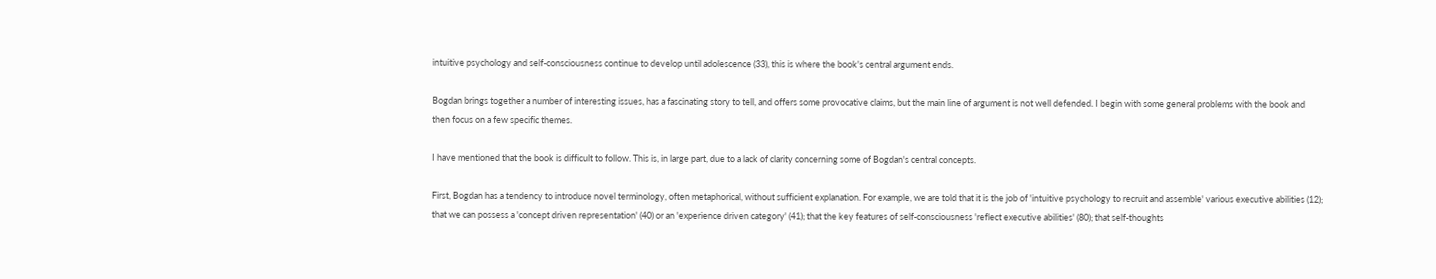intuitive psychology and self-consciousness continue to develop until adolescence (33), this is where the book's central argument ends.

Bogdan brings together a number of interesting issues, has a fascinating story to tell, and offers some provocative claims, but the main line of argument is not well defended. I begin with some general problems with the book and then focus on a few specific themes.

I have mentioned that the book is difficult to follow. This is, in large part, due to a lack of clarity concerning some of Bogdan's central concepts.

First, Bogdan has a tendency to introduce novel terminology, often metaphorical, without sufficient explanation. For example, we are told that it is the job of 'intuitive psychology to recruit and assemble' various executive abilities (12); that we can possess a 'concept driven representation' (40) or an 'experience driven category' (41); that the key features of self-consciousness 'reflect executive abilities' (80); that self-thoughts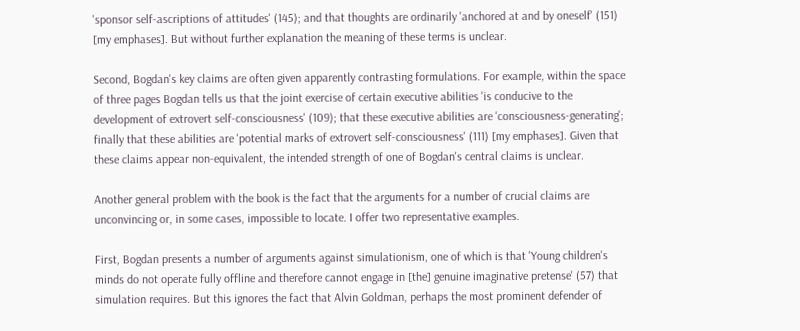'sponsor self-ascriptions of attitudes' (145); and that thoughts are ordinarily 'anchored at and by oneself' (151) [my emphases]. But without further explanation the meaning of these terms is unclear.

Second, Bogdan's key claims are often given apparently contrasting formulations. For example, within the space of three pages Bogdan tells us that the joint exercise of certain executive abilities 'is conducive to the development of extrovert self-consciousness' (109); that these executive abilities are 'consciousness-generating'; finally that these abilities are 'potential marks of extrovert self-consciousness' (111) [my emphases]. Given that these claims appear non-equivalent, the intended strength of one of Bogdan's central claims is unclear.

Another general problem with the book is the fact that the arguments for a number of crucial claims are unconvincing or, in some cases, impossible to locate. I offer two representative examples.

First, Bogdan presents a number of arguments against simulationism, one of which is that 'Young children's minds do not operate fully offline and therefore cannot engage in [the] genuine imaginative pretense' (57) that simulation requires. But this ignores the fact that Alvin Goldman, perhaps the most prominent defender of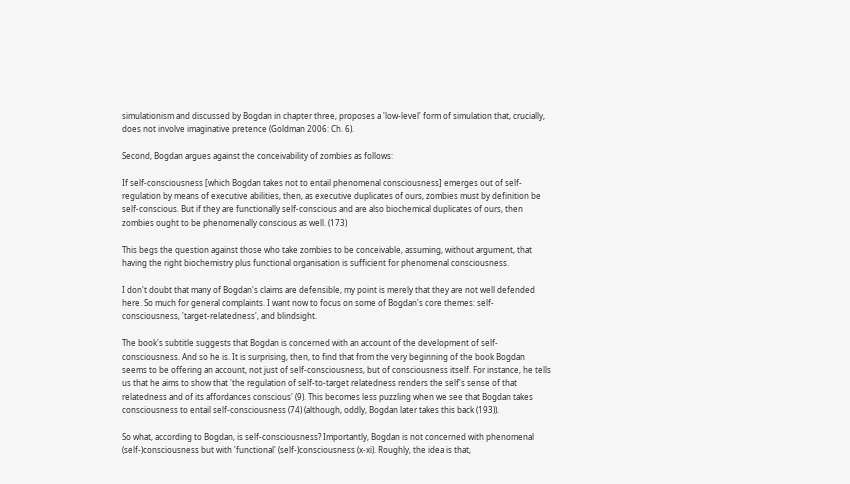simulationism and discussed by Bogdan in chapter three, proposes a 'low-level' form of simulation that, crucially, does not involve imaginative pretence (Goldman 2006: Ch. 6).

Second, Bogdan argues against the conceivability of zombies as follows:

If self-consciousness [which Bogdan takes not to entail phenomenal consciousness] emerges out of self-regulation by means of executive abilities, then, as executive duplicates of ours, zombies must by definition be self-conscious. But if they are functionally self-conscious and are also biochemical duplicates of ours, then zombies ought to be phenomenally conscious as well. (173)

This begs the question against those who take zombies to be conceivable, assuming, without argument, that having the right biochemistry plus functional organisation is sufficient for phenomenal consciousness.

I don't doubt that many of Bogdan's claims are defensible, my point is merely that they are not well defended here. So much for general complaints. I want now to focus on some of Bogdan's core themes: self-consciousness, 'target-relatedness', and blindsight.

The book's subtitle suggests that Bogdan is concerned with an account of the development of self-consciousness. And so he is. It is surprising, then, to find that from the very beginning of the book Bogdan seems to be offering an account, not just of self-consciousness, but of consciousness itself. For instance, he tells us that he aims to show that 'the regulation of self-to-target relatedness renders the self's sense of that relatedness and of its affordances conscious' (9). This becomes less puzzling when we see that Bogdan takes consciousness to entail self-consciousness (74) (although, oddly, Bogdan later takes this back (193)).

So what, according to Bogdan, is self-consciousness? Importantly, Bogdan is not concerned with phenomenal (self-)consciousness but with 'functional' (self-)consciousness (x-xi). Roughly, the idea is that,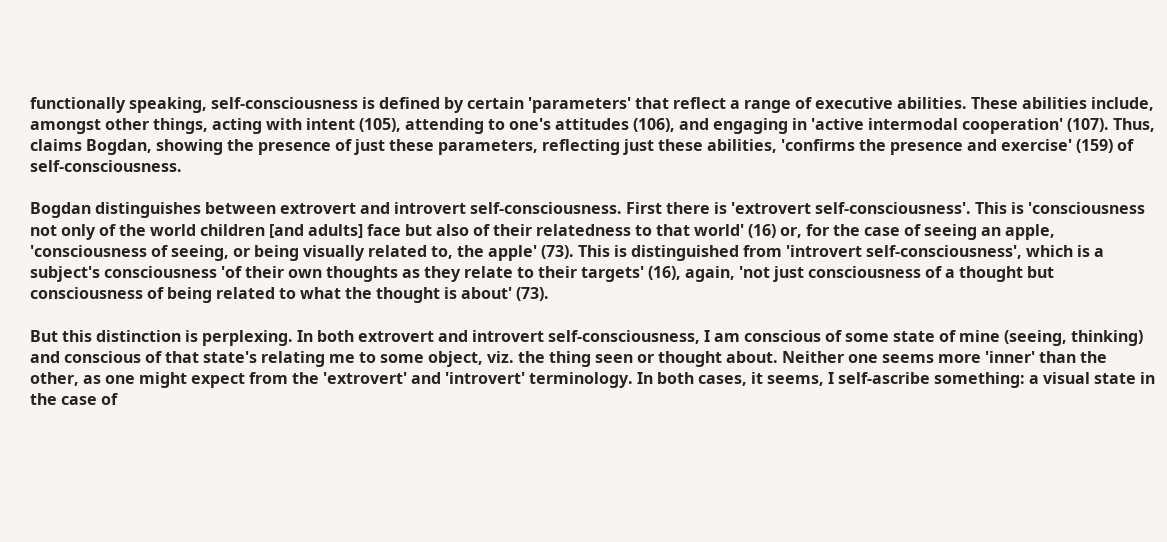functionally speaking, self-consciousness is defined by certain 'parameters' that reflect a range of executive abilities. These abilities include, amongst other things, acting with intent (105), attending to one's attitudes (106), and engaging in 'active intermodal cooperation' (107). Thus, claims Bogdan, showing the presence of just these parameters, reflecting just these abilities, 'confirms the presence and exercise' (159) of self-consciousness.

Bogdan distinguishes between extrovert and introvert self-consciousness. First there is 'extrovert self-consciousness'. This is 'consciousness not only of the world children [and adults] face but also of their relatedness to that world' (16) or, for the case of seeing an apple, 'consciousness of seeing, or being visually related to, the apple' (73). This is distinguished from 'introvert self-consciousness', which is a subject's consciousness 'of their own thoughts as they relate to their targets' (16), again, 'not just consciousness of a thought but consciousness of being related to what the thought is about' (73).

But this distinction is perplexing. In both extrovert and introvert self-consciousness, I am conscious of some state of mine (seeing, thinking) and conscious of that state's relating me to some object, viz. the thing seen or thought about. Neither one seems more 'inner' than the other, as one might expect from the 'extrovert' and 'introvert' terminology. In both cases, it seems, I self-ascribe something: a visual state in the case of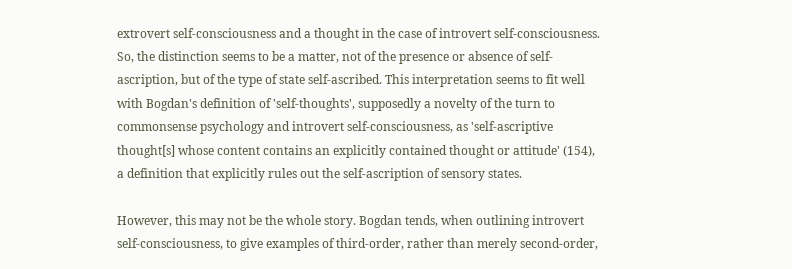extrovert self-consciousness and a thought in the case of introvert self-consciousness. So, the distinction seems to be a matter, not of the presence or absence of self-ascription, but of the type of state self-ascribed. This interpretation seems to fit well with Bogdan's definition of 'self-thoughts', supposedly a novelty of the turn to commonsense psychology and introvert self-consciousness, as 'self-ascriptive thought[s] whose content contains an explicitly contained thought or attitude' (154), a definition that explicitly rules out the self-ascription of sensory states.

However, this may not be the whole story. Bogdan tends, when outlining introvert self-consciousness, to give examples of third-order, rather than merely second-order,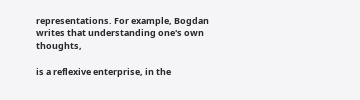representations. For example, Bogdan writes that understanding one's own thoughts,

is a reflexive enterprise, in the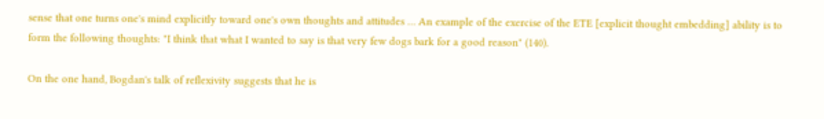sense that one turns one's mind explicitly toward one's own thoughts and attitudes … An example of the exercise of the ETE [explicit thought embedding] ability is to form the following thoughts: "I think that what I wanted to say is that very few dogs bark for a good reason" (140).

On the one hand, Bogdan's talk of reflexivity suggests that he is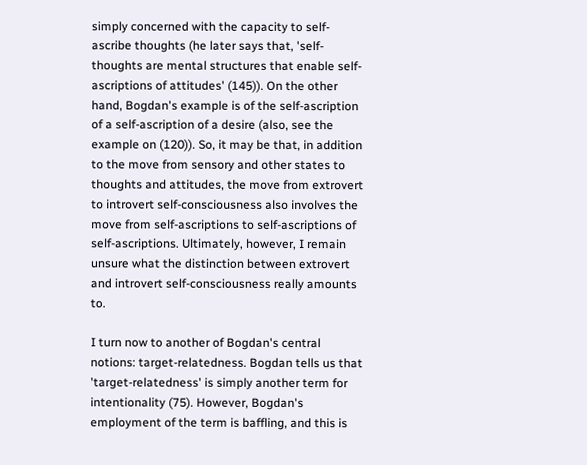simply concerned with the capacity to self-ascribe thoughts (he later says that, 'self-thoughts are mental structures that enable self-ascriptions of attitudes' (145)). On the other hand, Bogdan's example is of the self-ascription of a self-ascription of a desire (also, see the example on (120)). So, it may be that, in addition to the move from sensory and other states to thoughts and attitudes, the move from extrovert to introvert self-consciousness also involves the move from self-ascriptions to self-ascriptions of self-ascriptions. Ultimately, however, I remain unsure what the distinction between extrovert and introvert self-consciousness really amounts to.

I turn now to another of Bogdan's central notions: target-relatedness. Bogdan tells us that 'target-relatedness' is simply another term for intentionality (75). However, Bogdan's employment of the term is baffling, and this is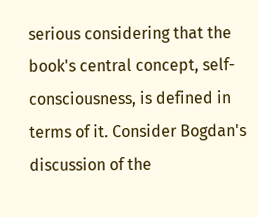serious considering that the book's central concept, self-consciousness, is defined in terms of it. Consider Bogdan's discussion of the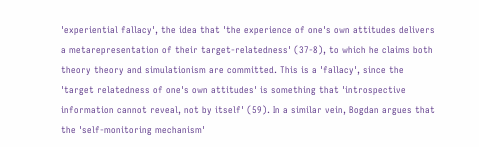'experiential fallacy', the idea that 'the experience of one's own attitudes delivers a metarepresentation of their target-relatedness' (37-8), to which he claims both theory theory and simulationism are committed. This is a 'fallacy', since the 'target relatedness of one's own attitudes' is something that 'introspective information cannot reveal, not by itself' (59). In a similar vein, Bogdan argues that the 'self-monitoring mechanism'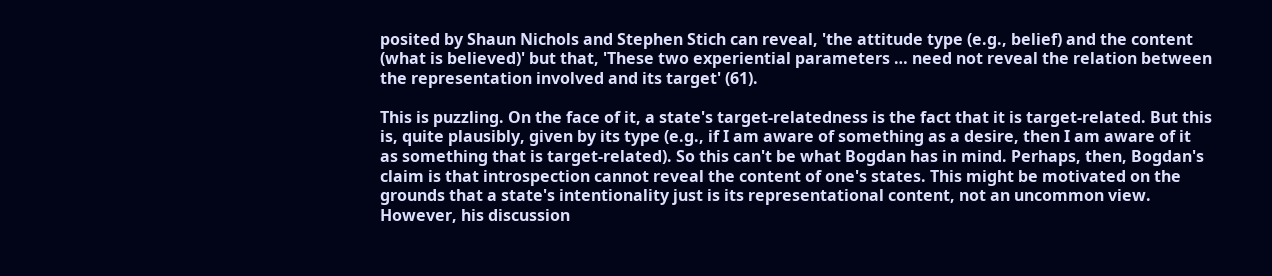posited by Shaun Nichols and Stephen Stich can reveal, 'the attitude type (e.g., belief) and the content (what is believed)' but that, 'These two experiential parameters … need not reveal the relation between the representation involved and its target' (61).

This is puzzling. On the face of it, a state's target-relatedness is the fact that it is target-related. But this is, quite plausibly, given by its type (e.g., if I am aware of something as a desire, then I am aware of it as something that is target-related). So this can't be what Bogdan has in mind. Perhaps, then, Bogdan's claim is that introspection cannot reveal the content of one's states. This might be motivated on the grounds that a state's intentionality just is its representational content, not an uncommon view. However, his discussion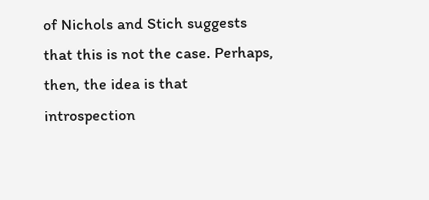of Nichols and Stich suggests that this is not the case. Perhaps, then, the idea is that introspection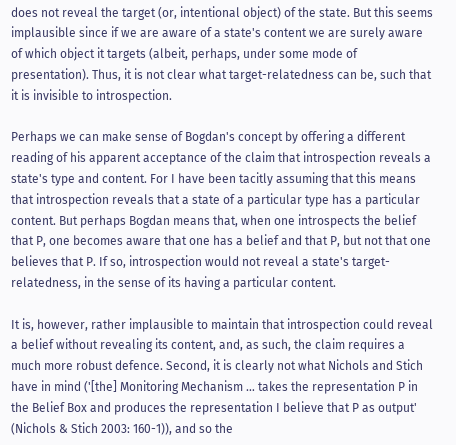does not reveal the target (or, intentional object) of the state. But this seems implausible since if we are aware of a state's content we are surely aware of which object it targets (albeit, perhaps, under some mode of presentation). Thus, it is not clear what target-relatedness can be, such that it is invisible to introspection.

Perhaps we can make sense of Bogdan's concept by offering a different reading of his apparent acceptance of the claim that introspection reveals a state's type and content. For I have been tacitly assuming that this means that introspection reveals that a state of a particular type has a particular content. But perhaps Bogdan means that, when one introspects the belief that P, one becomes aware that one has a belief and that P, but not that one believes that P. If so, introspection would not reveal a state's target-relatedness, in the sense of its having a particular content.

It is, however, rather implausible to maintain that introspection could reveal a belief without revealing its content, and, as such, the claim requires a much more robust defence. Second, it is clearly not what Nichols and Stich have in mind ('[the] Monitoring Mechanism … takes the representation P in the Belief Box and produces the representation I believe that P as output' (Nichols & Stich 2003: 160-1)), and so the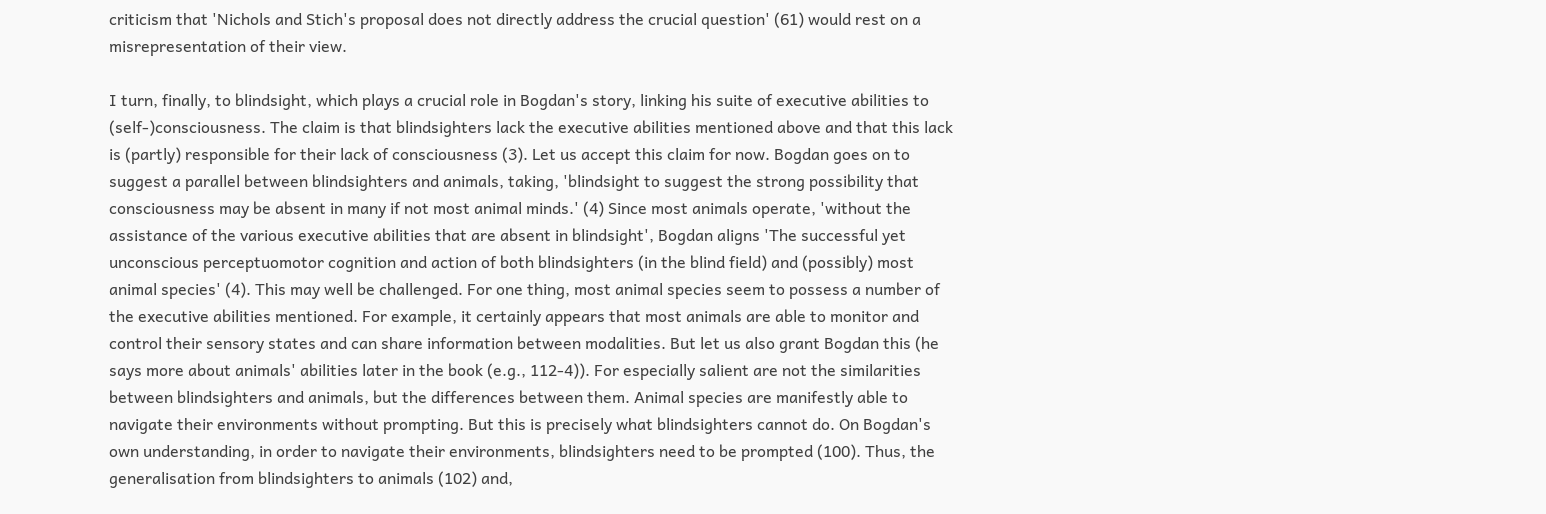criticism that 'Nichols and Stich's proposal does not directly address the crucial question' (61) would rest on a misrepresentation of their view.

I turn, finally, to blindsight, which plays a crucial role in Bogdan's story, linking his suite of executive abilities to (self-)consciousness. The claim is that blindsighters lack the executive abilities mentioned above and that this lack is (partly) responsible for their lack of consciousness (3). Let us accept this claim for now. Bogdan goes on to suggest a parallel between blindsighters and animals, taking, 'blindsight to suggest the strong possibility that consciousness may be absent in many if not most animal minds.' (4) Since most animals operate, 'without the assistance of the various executive abilities that are absent in blindsight', Bogdan aligns 'The successful yet unconscious perceptuomotor cognition and action of both blindsighters (in the blind field) and (possibly) most animal species' (4). This may well be challenged. For one thing, most animal species seem to possess a number of the executive abilities mentioned. For example, it certainly appears that most animals are able to monitor and control their sensory states and can share information between modalities. But let us also grant Bogdan this (he says more about animals' abilities later in the book (e.g., 112-4)). For especially salient are not the similarities between blindsighters and animals, but the differences between them. Animal species are manifestly able to navigate their environments without prompting. But this is precisely what blindsighters cannot do. On Bogdan's own understanding, in order to navigate their environments, blindsighters need to be prompted (100). Thus, the generalisation from blindsighters to animals (102) and,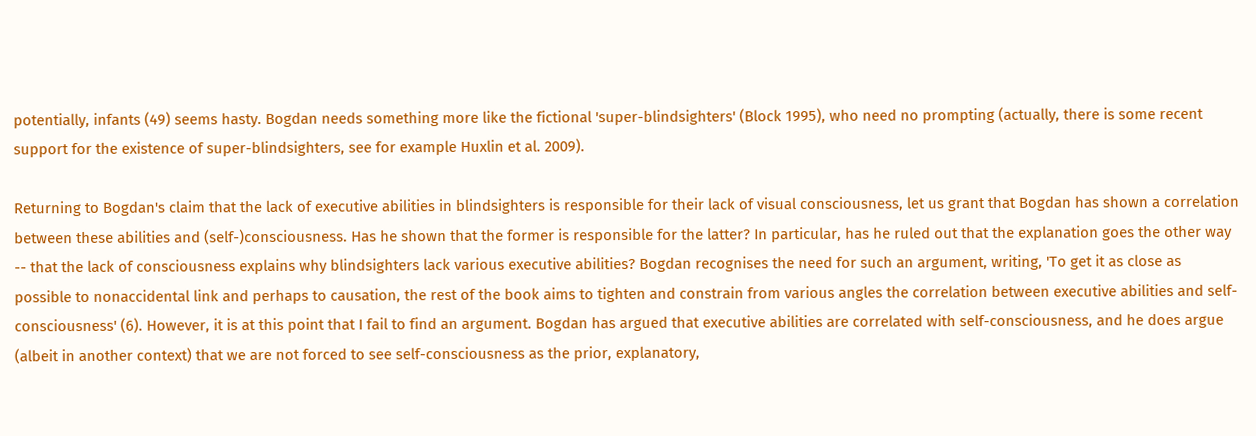potentially, infants (49) seems hasty. Bogdan needs something more like the fictional 'super-blindsighters' (Block 1995), who need no prompting (actually, there is some recent support for the existence of super-blindsighters, see for example Huxlin et al. 2009).

Returning to Bogdan's claim that the lack of executive abilities in blindsighters is responsible for their lack of visual consciousness, let us grant that Bogdan has shown a correlation between these abilities and (self-)consciousness. Has he shown that the former is responsible for the latter? In particular, has he ruled out that the explanation goes the other way -- that the lack of consciousness explains why blindsighters lack various executive abilities? Bogdan recognises the need for such an argument, writing, 'To get it as close as possible to nonaccidental link and perhaps to causation, the rest of the book aims to tighten and constrain from various angles the correlation between executive abilities and self-consciousness' (6). However, it is at this point that I fail to find an argument. Bogdan has argued that executive abilities are correlated with self-consciousness, and he does argue (albeit in another context) that we are not forced to see self-consciousness as the prior, explanatory,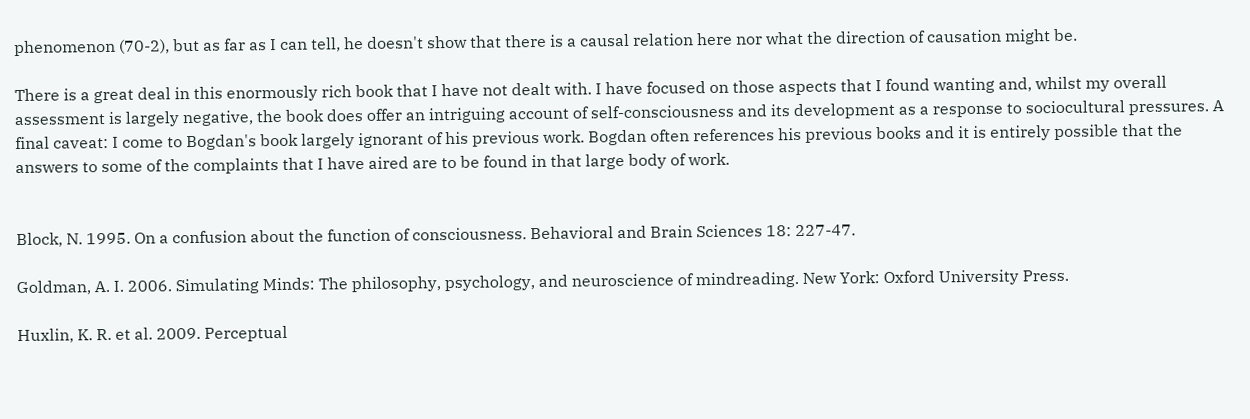phenomenon (70-2), but as far as I can tell, he doesn't show that there is a causal relation here nor what the direction of causation might be.

There is a great deal in this enormously rich book that I have not dealt with. I have focused on those aspects that I found wanting and, whilst my overall assessment is largely negative, the book does offer an intriguing account of self-consciousness and its development as a response to sociocultural pressures. A final caveat: I come to Bogdan's book largely ignorant of his previous work. Bogdan often references his previous books and it is entirely possible that the answers to some of the complaints that I have aired are to be found in that large body of work.


Block, N. 1995. On a confusion about the function of consciousness. Behavioral and Brain Sciences 18: 227-47.

Goldman, A. I. 2006. Simulating Minds: The philosophy, psychology, and neuroscience of mindreading. New York: Oxford University Press.

Huxlin, K. R. et al. 2009. Perceptual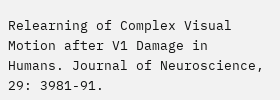Relearning of Complex Visual Motion after V1 Damage in Humans. Journal of Neuroscience, 29: 3981-91.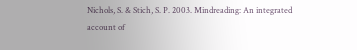Nichols, S. & Stich, S. P. 2003. Mindreading: An integrated account of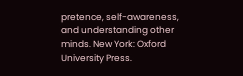pretence, self-awareness, and understanding other minds. New York: Oxford University Press.